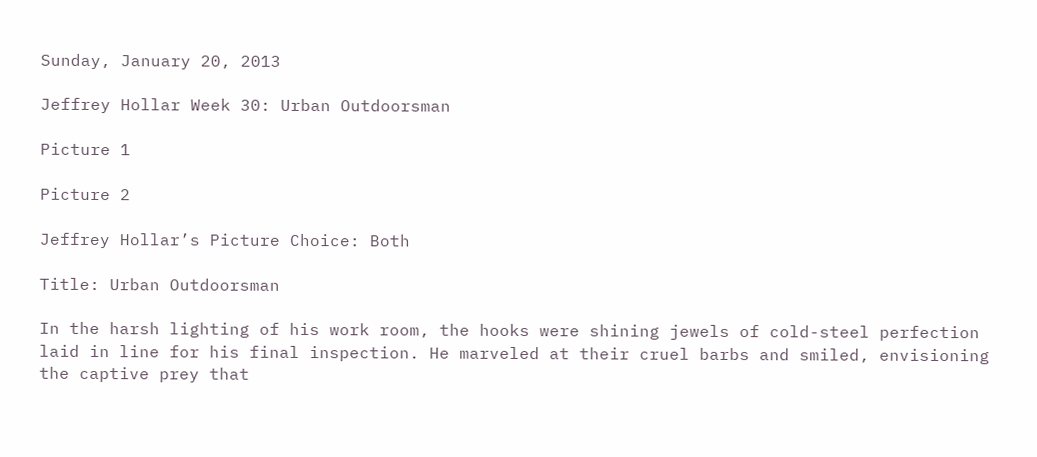Sunday, January 20, 2013

Jeffrey Hollar Week 30: Urban Outdoorsman

Picture 1

Picture 2

Jeffrey Hollar’s Picture Choice: Both

Title: Urban Outdoorsman

In the harsh lighting of his work room, the hooks were shining jewels of cold-steel perfection laid in line for his final inspection. He marveled at their cruel barbs and smiled, envisioning the captive prey that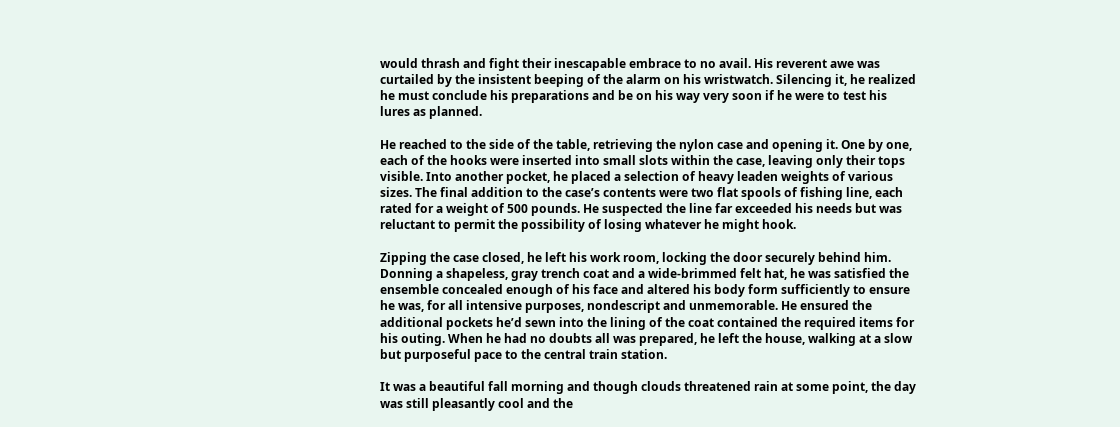would thrash and fight their inescapable embrace to no avail. His reverent awe was curtailed by the insistent beeping of the alarm on his wristwatch. Silencing it, he realized he must conclude his preparations and be on his way very soon if he were to test his lures as planned.

He reached to the side of the table, retrieving the nylon case and opening it. One by one, each of the hooks were inserted into small slots within the case, leaving only their tops visible. Into another pocket, he placed a selection of heavy leaden weights of various sizes. The final addition to the case’s contents were two flat spools of fishing line, each rated for a weight of 500 pounds. He suspected the line far exceeded his needs but was reluctant to permit the possibility of losing whatever he might hook.

Zipping the case closed, he left his work room, locking the door securely behind him. Donning a shapeless, gray trench coat and a wide-brimmed felt hat, he was satisfied the ensemble concealed enough of his face and altered his body form sufficiently to ensure he was, for all intensive purposes, nondescript and unmemorable. He ensured the additional pockets he’d sewn into the lining of the coat contained the required items for his outing. When he had no doubts all was prepared, he left the house, walking at a slow but purposeful pace to the central train station.

It was a beautiful fall morning and though clouds threatened rain at some point, the day was still pleasantly cool and the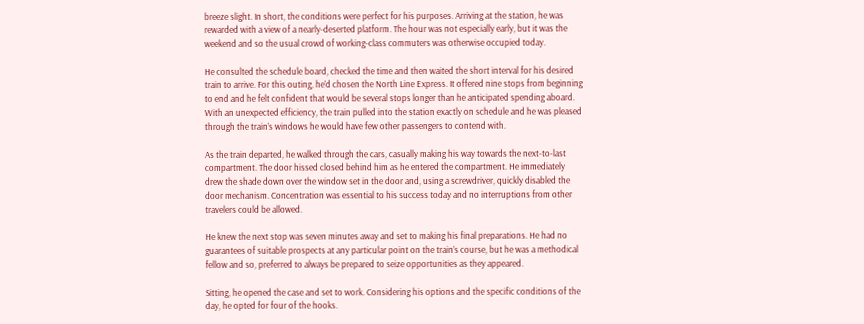breeze slight. In short, the conditions were perfect for his purposes. Arriving at the station, he was rewarded with a view of a nearly-deserted platform. The hour was not especially early, but it was the weekend and so the usual crowd of working-class commuters was otherwise occupied today.

He consulted the schedule board, checked the time and then waited the short interval for his desired train to arrive. For this outing, he’d chosen the North Line Express. It offered nine stops from beginning to end and he felt confident that would be several stops longer than he anticipated spending aboard. With an unexpected efficiency, the train pulled into the station exactly on schedule and he was pleased through the train’s windows he would have few other passengers to contend with.

As the train departed, he walked through the cars, casually making his way towards the next-to-last compartment. The door hissed closed behind him as he entered the compartment. He immediately drew the shade down over the window set in the door and, using a screwdriver, quickly disabled the door mechanism. Concentration was essential to his success today and no interruptions from other travelers could be allowed.

He knew the next stop was seven minutes away and set to making his final preparations. He had no guarantees of suitable prospects at any particular point on the train’s course, but he was a methodical fellow and so, preferred to always be prepared to seize opportunities as they appeared.

Sitting, he opened the case and set to work. Considering his options and the specific conditions of the day, he opted for four of the hooks.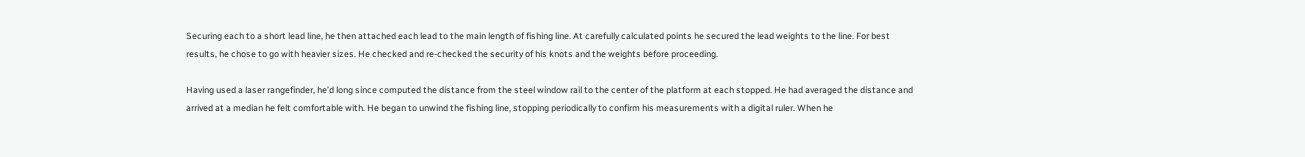Securing each to a short lead line, he then attached each lead to the main length of fishing line. At carefully calculated points he secured the lead weights to the line. For best results, he chose to go with heavier sizes. He checked and re-checked the security of his knots and the weights before proceeding.

Having used a laser rangefinder, he’d long since computed the distance from the steel window rail to the center of the platform at each stopped. He had averaged the distance and arrived at a median he felt comfortable with. He began to unwind the fishing line, stopping periodically to confirm his measurements with a digital ruler. When he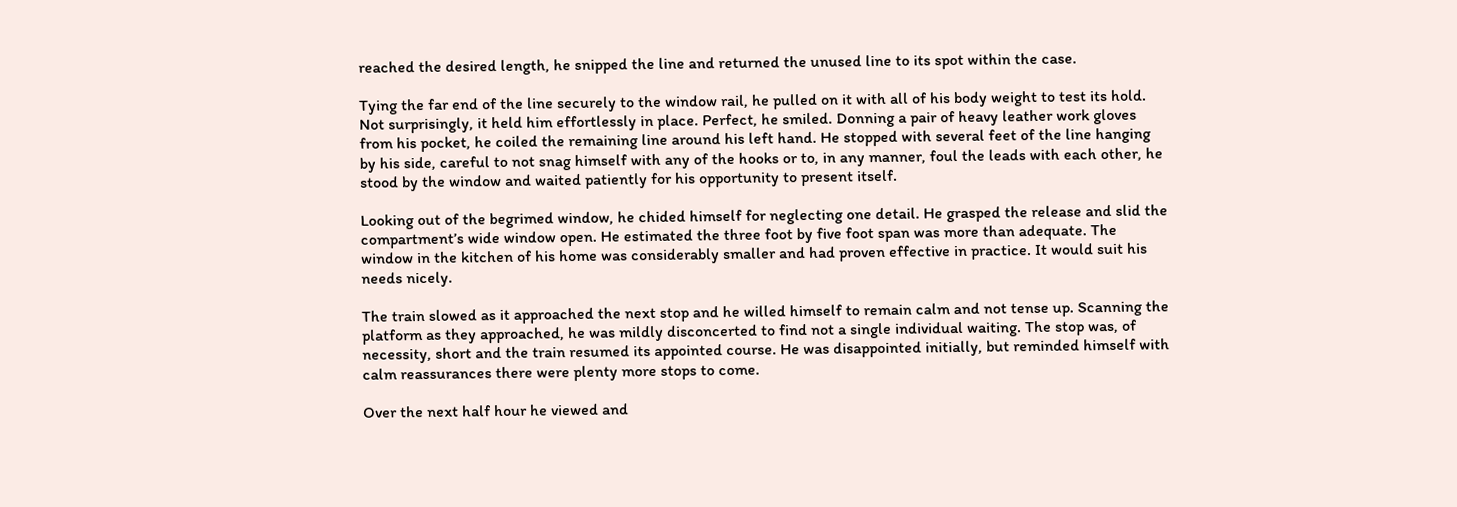reached the desired length, he snipped the line and returned the unused line to its spot within the case.

Tying the far end of the line securely to the window rail, he pulled on it with all of his body weight to test its hold. Not surprisingly, it held him effortlessly in place. Perfect, he smiled. Donning a pair of heavy leather work gloves from his pocket, he coiled the remaining line around his left hand. He stopped with several feet of the line hanging by his side, careful to not snag himself with any of the hooks or to, in any manner, foul the leads with each other, he stood by the window and waited patiently for his opportunity to present itself.

Looking out of the begrimed window, he chided himself for neglecting one detail. He grasped the release and slid the compartment’s wide window open. He estimated the three foot by five foot span was more than adequate. The window in the kitchen of his home was considerably smaller and had proven effective in practice. It would suit his needs nicely.

The train slowed as it approached the next stop and he willed himself to remain calm and not tense up. Scanning the platform as they approached, he was mildly disconcerted to find not a single individual waiting. The stop was, of necessity, short and the train resumed its appointed course. He was disappointed initially, but reminded himself with calm reassurances there were plenty more stops to come.

Over the next half hour he viewed and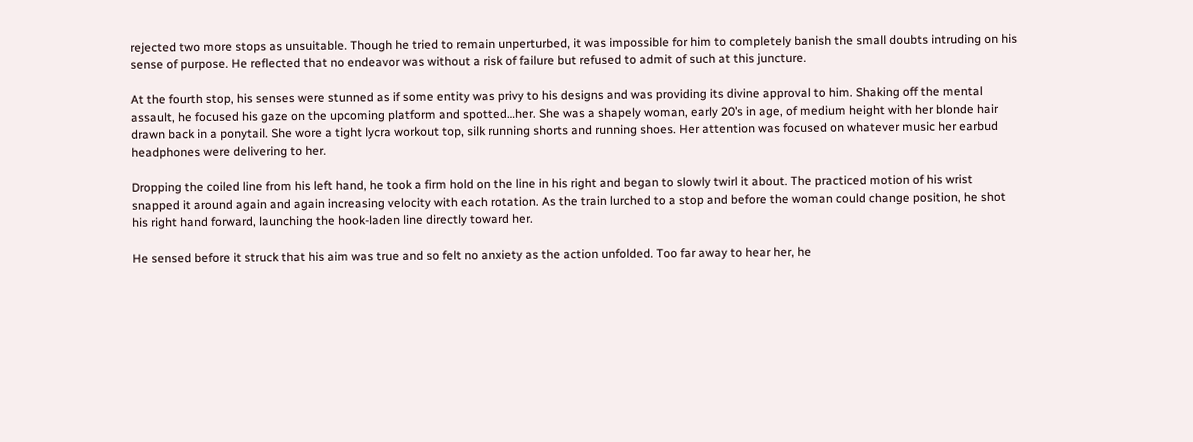rejected two more stops as unsuitable. Though he tried to remain unperturbed, it was impossible for him to completely banish the small doubts intruding on his sense of purpose. He reflected that no endeavor was without a risk of failure but refused to admit of such at this juncture.

At the fourth stop, his senses were stunned as if some entity was privy to his designs and was providing its divine approval to him. Shaking off the mental assault, he focused his gaze on the upcoming platform and spotted…her. She was a shapely woman, early 20’s in age, of medium height with her blonde hair drawn back in a ponytail. She wore a tight lycra workout top, silk running shorts and running shoes. Her attention was focused on whatever music her earbud headphones were delivering to her.

Dropping the coiled line from his left hand, he took a firm hold on the line in his right and began to slowly twirl it about. The practiced motion of his wrist snapped it around again and again increasing velocity with each rotation. As the train lurched to a stop and before the woman could change position, he shot his right hand forward, launching the hook-laden line directly toward her.

He sensed before it struck that his aim was true and so felt no anxiety as the action unfolded. Too far away to hear her, he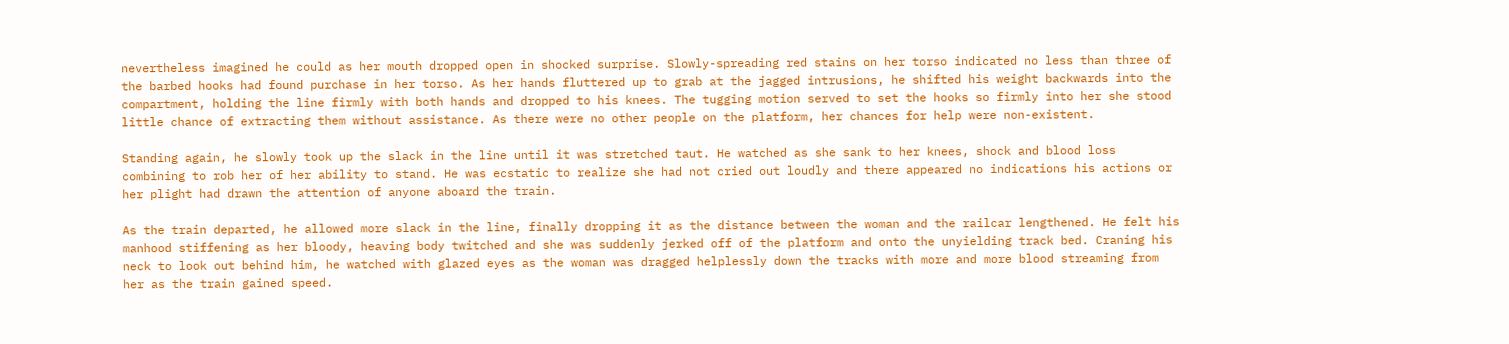nevertheless imagined he could as her mouth dropped open in shocked surprise. Slowly-spreading red stains on her torso indicated no less than three of the barbed hooks had found purchase in her torso. As her hands fluttered up to grab at the jagged intrusions, he shifted his weight backwards into the compartment, holding the line firmly with both hands and dropped to his knees. The tugging motion served to set the hooks so firmly into her she stood little chance of extracting them without assistance. As there were no other people on the platform, her chances for help were non-existent.

Standing again, he slowly took up the slack in the line until it was stretched taut. He watched as she sank to her knees, shock and blood loss combining to rob her of her ability to stand. He was ecstatic to realize she had not cried out loudly and there appeared no indications his actions or her plight had drawn the attention of anyone aboard the train.

As the train departed, he allowed more slack in the line, finally dropping it as the distance between the woman and the railcar lengthened. He felt his manhood stiffening as her bloody, heaving body twitched and she was suddenly jerked off of the platform and onto the unyielding track bed. Craning his neck to look out behind him, he watched with glazed eyes as the woman was dragged helplessly down the tracks with more and more blood streaming from her as the train gained speed.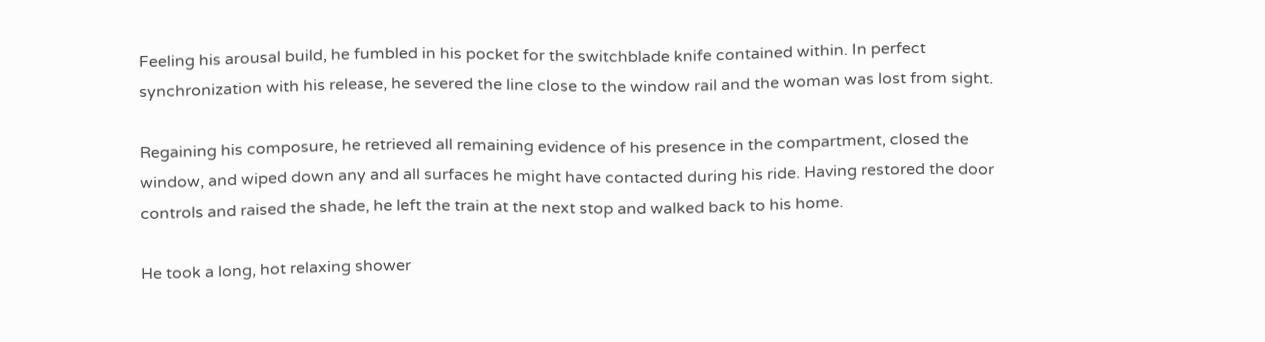Feeling his arousal build, he fumbled in his pocket for the switchblade knife contained within. In perfect synchronization with his release, he severed the line close to the window rail and the woman was lost from sight.

Regaining his composure, he retrieved all remaining evidence of his presence in the compartment, closed the window, and wiped down any and all surfaces he might have contacted during his ride. Having restored the door controls and raised the shade, he left the train at the next stop and walked back to his home.

He took a long, hot relaxing shower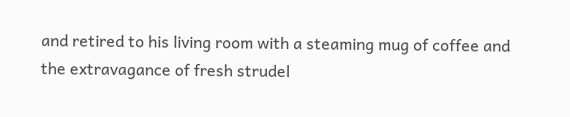and retired to his living room with a steaming mug of coffee and the extravagance of fresh strudel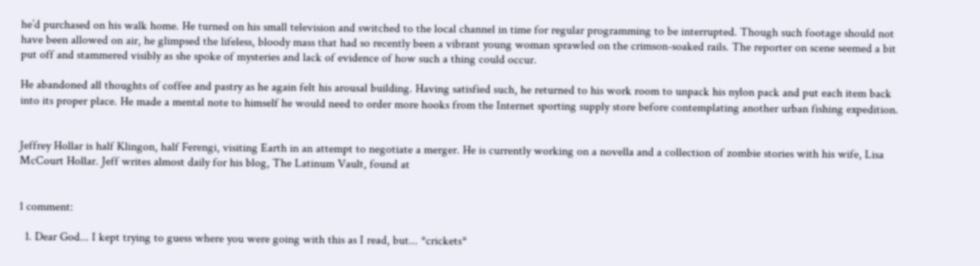he’d purchased on his walk home. He turned on his small television and switched to the local channel in time for regular programming to be interrupted. Though such footage should not have been allowed on air, he glimpsed the lifeless, bloody mass that had so recently been a vibrant young woman sprawled on the crimson-soaked rails. The reporter on scene seemed a bit put off and stammered visibly as she spoke of mysteries and lack of evidence of how such a thing could occur.

He abandoned all thoughts of coffee and pastry as he again felt his arousal building. Having satisfied such, he returned to his work room to unpack his nylon pack and put each item back into its proper place. He made a mental note to himself he would need to order more hooks from the Internet sporting supply store before contemplating another urban fishing expedition.


Jeffrey Hollar is half Klingon, half Ferengi, visiting Earth in an attempt to negotiate a merger. He is currently working on a novella and a collection of zombie stories with his wife, Lisa McCourt Hollar. Jeff writes almost daily for his blog, The Latinum Vault, found at


1 comment:

  1. Dear God... I kept trying to guess where you were going with this as I read, but... *crickets*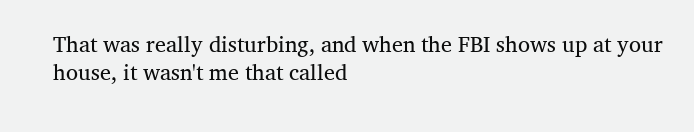That was really disturbing, and when the FBI shows up at your house, it wasn't me that called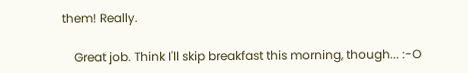them! Really.

    Great job. Think I'll skip breakfast this morning, though... :-O